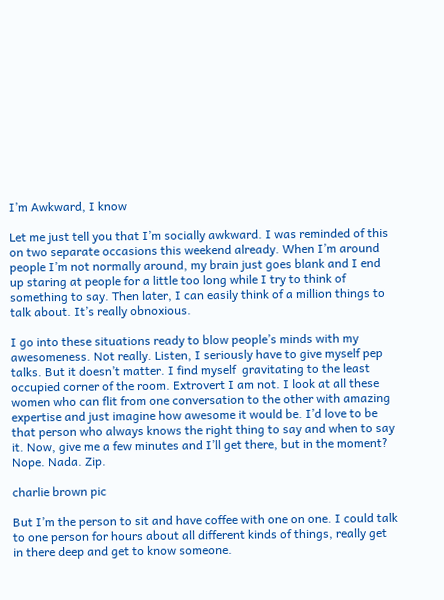I’m Awkward, I know

Let me just tell you that I’m socially awkward. I was reminded of this on two separate occasions this weekend already. When I’m around people I’m not normally around, my brain just goes blank and I end up staring at people for a little too long while I try to think of something to say. Then later, I can easily think of a million things to talk about. It’s really obnoxious.

I go into these situations ready to blow people’s minds with my awesomeness. Not really. Listen, I seriously have to give myself pep talks. But it doesn’t matter. I find myself  gravitating to the least occupied corner of the room. Extrovert I am not. I look at all these women who can flit from one conversation to the other with amazing expertise and just imagine how awesome it would be. I’d love to be that person who always knows the right thing to say and when to say it. Now, give me a few minutes and I’ll get there, but in the moment? Nope. Nada. Zip.

charlie brown pic

But I’m the person to sit and have coffee with one on one. I could talk to one person for hours about all different kinds of things, really get in there deep and get to know someone.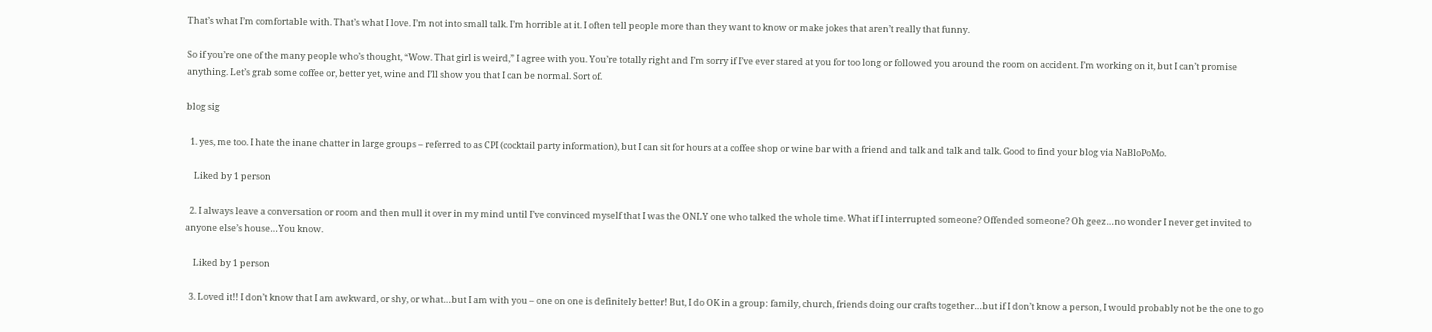That’s what I’m comfortable with. That’s what I love. I’m not into small talk. I’m horrible at it. I often tell people more than they want to know or make jokes that aren’t really that funny.

So if you’re one of the many people who’s thought, “Wow. That girl is weird,” I agree with you. You’re totally right and I’m sorry if I’ve ever stared at you for too long or followed you around the room on accident. I’m working on it, but I can’t promise anything. Let’s grab some coffee or, better yet, wine and I’ll show you that I can be normal. Sort of.

blog sig

  1. yes, me too. I hate the inane chatter in large groups – referred to as CPI (cocktail party information), but I can sit for hours at a coffee shop or wine bar with a friend and talk and talk and talk. Good to find your blog via NaBloPoMo.

    Liked by 1 person

  2. I always leave a conversation or room and then mull it over in my mind until I’ve convinced myself that I was the ONLY one who talked the whole time. What if I interrupted someone? Offended someone? Oh geez…no wonder I never get invited to anyone else’s house…You know.

    Liked by 1 person

  3. Loved it!! I don’t know that I am awkward, or shy, or what…but I am with you – one on one is definitely better! But, I do OK in a group: family, church, friends doing our crafts together…but if I don’t know a person, I would probably not be the one to go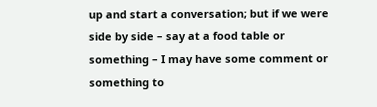up and start a conversation; but if we were side by side – say at a food table or something – I may have some comment or something to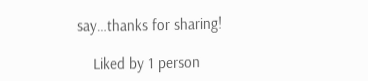say…thanks for sharing!

    Liked by 1 person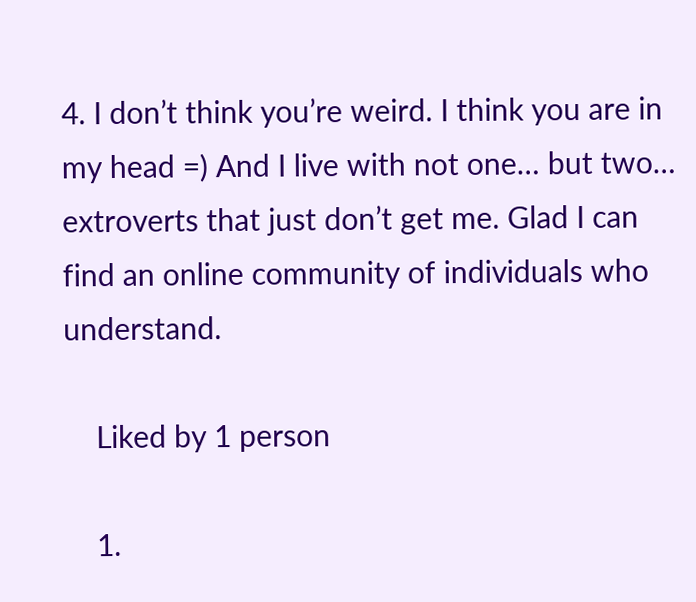4. I don’t think you’re weird. I think you are in my head =) And I live with not one… but two… extroverts that just don’t get me. Glad I can find an online community of individuals who understand.

    Liked by 1 person

    1.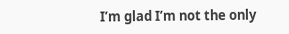I’m glad I’m not the only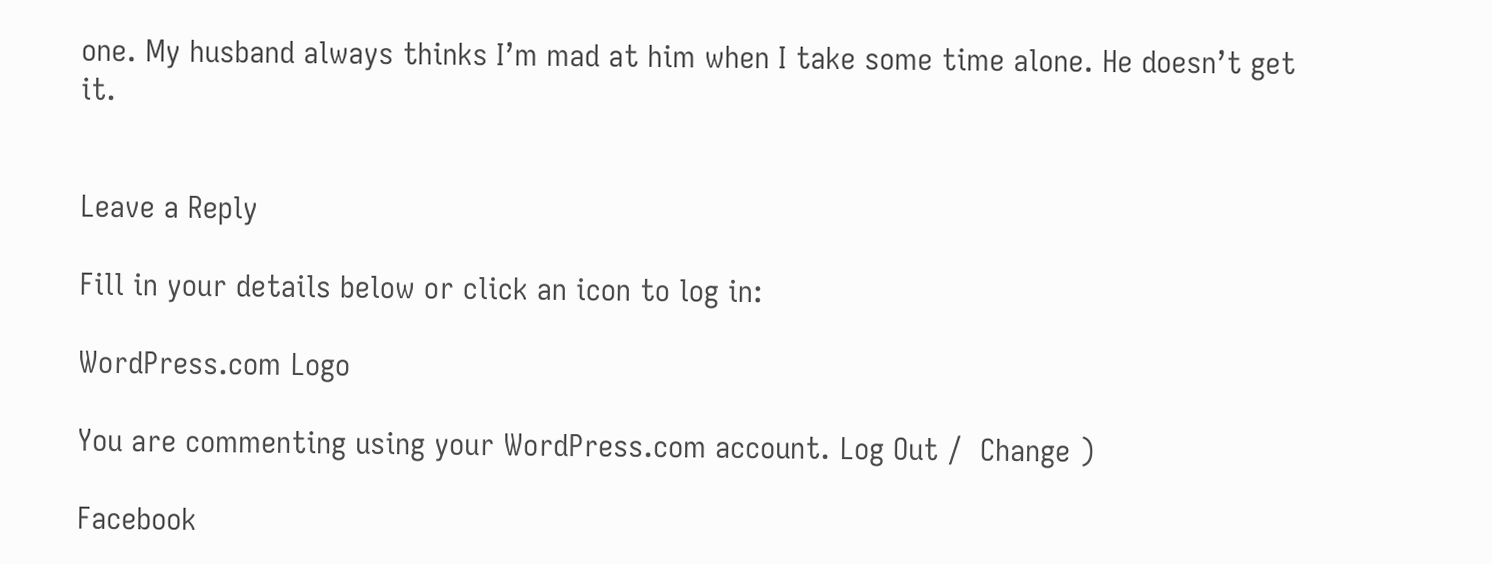one. My husband always thinks I’m mad at him when I take some time alone. He doesn’t get it.


Leave a Reply

Fill in your details below or click an icon to log in:

WordPress.com Logo

You are commenting using your WordPress.com account. Log Out /  Change )

Facebook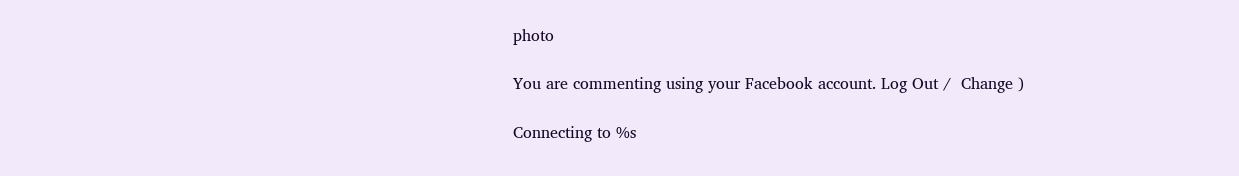photo

You are commenting using your Facebook account. Log Out /  Change )

Connecting to %s